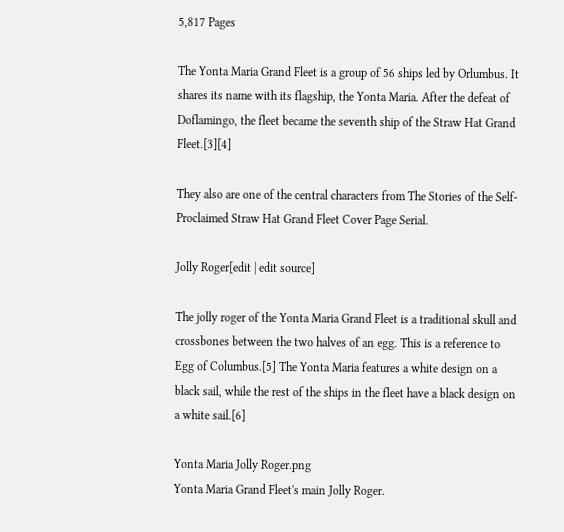5,817 Pages

The Yonta Maria Grand Fleet is a group of 56 ships led by Orlumbus. It shares its name with its flagship, the Yonta Maria. After the defeat of Doflamingo, the fleet became the seventh ship of the Straw Hat Grand Fleet.[3][4]

They also are one of the central characters from The Stories of the Self-Proclaimed Straw Hat Grand Fleet Cover Page Serial.

Jolly Roger[edit | edit source]

The jolly roger of the Yonta Maria Grand Fleet is a traditional skull and crossbones between the two halves of an egg. This is a reference to Egg of Columbus.[5] The Yonta Maria features a white design on a black sail, while the rest of the ships in the fleet have a black design on a white sail.[6]

Yonta Maria Jolly Roger.png
Yonta Maria Grand Fleet's main Jolly Roger.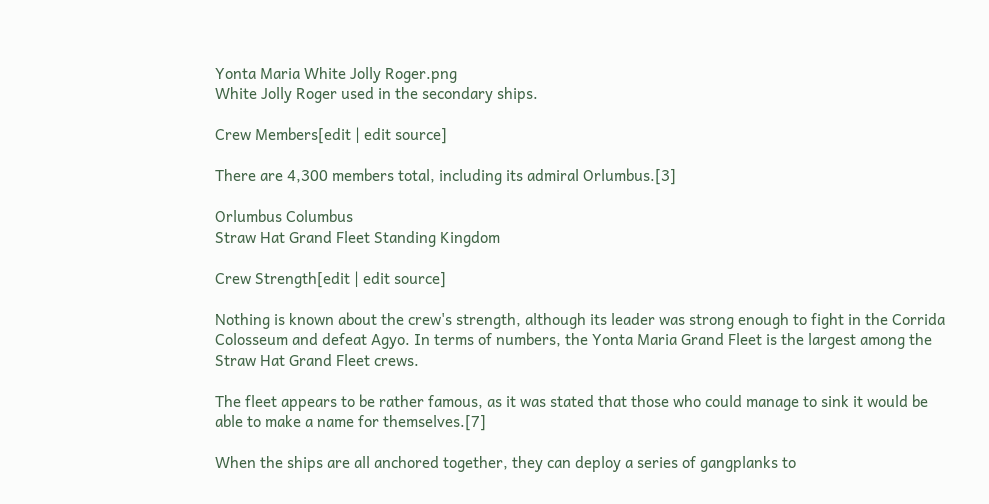Yonta Maria White Jolly Roger.png
White Jolly Roger used in the secondary ships.

Crew Members[edit | edit source]

There are 4,300 members total, including its admiral Orlumbus.[3]

Orlumbus Columbus
Straw Hat Grand Fleet Standing Kingdom

Crew Strength[edit | edit source]

Nothing is known about the crew's strength, although its leader was strong enough to fight in the Corrida Colosseum and defeat Agyo. In terms of numbers, the Yonta Maria Grand Fleet is the largest among the Straw Hat Grand Fleet crews.

The fleet appears to be rather famous, as it was stated that those who could manage to sink it would be able to make a name for themselves.[7]

When the ships are all anchored together, they can deploy a series of gangplanks to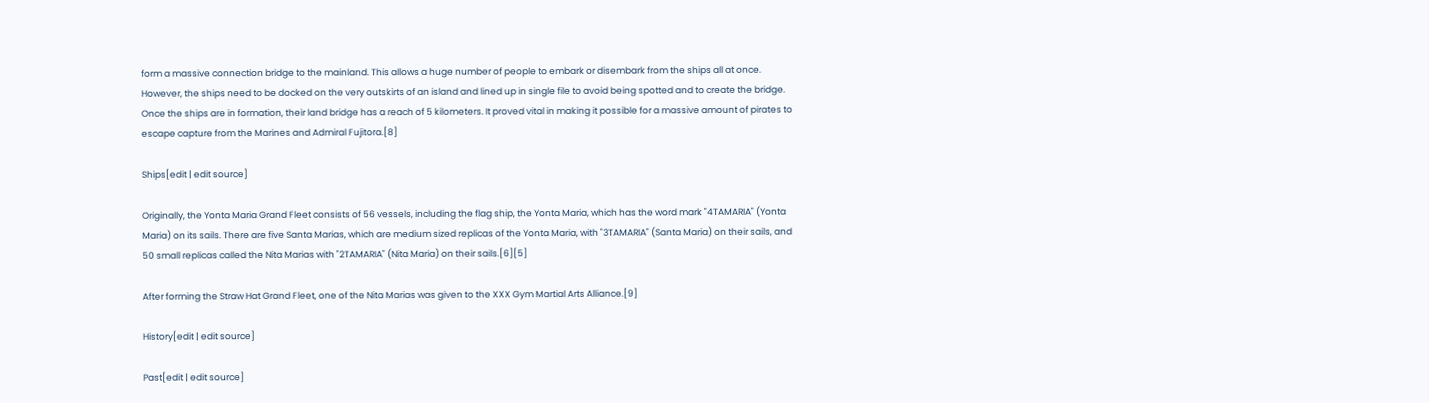form a massive connection bridge to the mainland. This allows a huge number of people to embark or disembark from the ships all at once. However, the ships need to be docked on the very outskirts of an island and lined up in single file to avoid being spotted and to create the bridge. Once the ships are in formation, their land bridge has a reach of 5 kilometers. It proved vital in making it possible for a massive amount of pirates to escape capture from the Marines and Admiral Fujitora.[8]

Ships[edit | edit source]

Originally, the Yonta Maria Grand Fleet consists of 56 vessels, including the flag ship, the Yonta Maria, which has the word mark "4TAMARIA" (Yonta Maria) on its sails. There are five Santa Marias, which are medium sized replicas of the Yonta Maria, with "3TAMARIA" (Santa Maria) on their sails, and 50 small replicas called the Nita Marias with "2TAMARIA" (Nita Maria) on their sails.[6][5]

After forming the Straw Hat Grand Fleet, one of the Nita Marias was given to the XXX Gym Martial Arts Alliance.[9]

History[edit | edit source]

Past[edit | edit source]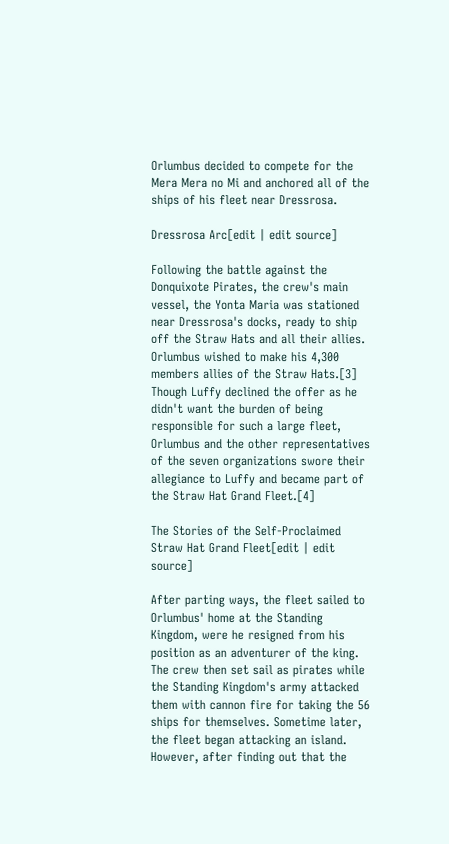Orlumbus decided to compete for the Mera Mera no Mi and anchored all of the ships of his fleet near Dressrosa.

Dressrosa Arc[edit | edit source]

Following the battle against the Donquixote Pirates, the crew's main vessel, the Yonta Maria was stationed near Dressrosa's docks, ready to ship off the Straw Hats and all their allies. Orlumbus wished to make his 4,300 members allies of the Straw Hats.[3] Though Luffy declined the offer as he didn't want the burden of being responsible for such a large fleet, Orlumbus and the other representatives of the seven organizations swore their allegiance to Luffy and became part of the Straw Hat Grand Fleet.[4]

The Stories of the Self-Proclaimed Straw Hat Grand Fleet[edit | edit source]

After parting ways, the fleet sailed to Orlumbus' home at the Standing Kingdom, were he resigned from his position as an adventurer of the king. The crew then set sail as pirates while the Standing Kingdom's army attacked them with cannon fire for taking the 56 ships for themselves. Sometime later, the fleet began attacking an island. However, after finding out that the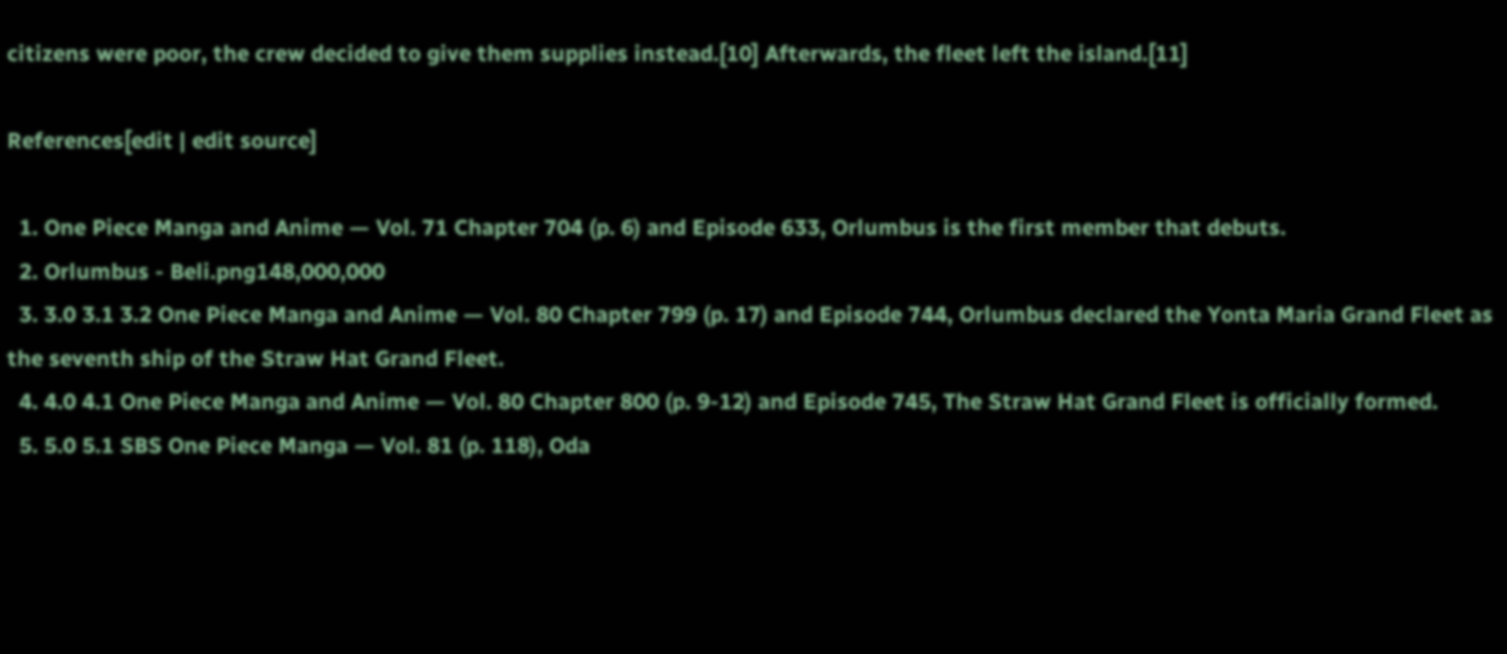citizens were poor, the crew decided to give them supplies instead.[10] Afterwards, the fleet left the island.[11]

References[edit | edit source]

  1. One Piece Manga and Anime — Vol. 71 Chapter 704 (p. 6) and Episode 633, Orlumbus is the first member that debuts.
  2. Orlumbus - Beli.png148,000,000
  3. 3.0 3.1 3.2 One Piece Manga and Anime — Vol. 80 Chapter 799 (p. 17) and Episode 744, Orlumbus declared the Yonta Maria Grand Fleet as the seventh ship of the Straw Hat Grand Fleet.
  4. 4.0 4.1 One Piece Manga and Anime — Vol. 80 Chapter 800 (p. 9-12) and Episode 745, The Straw Hat Grand Fleet is officially formed.
  5. 5.0 5.1 SBS One Piece Manga — Vol. 81 (p. 118), Oda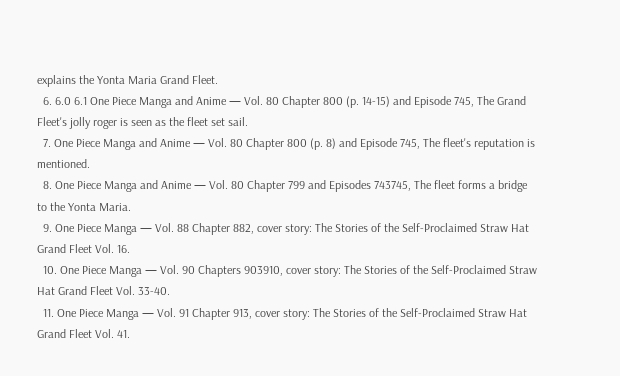explains the Yonta Maria Grand Fleet.
  6. 6.0 6.1 One Piece Manga and Anime — Vol. 80 Chapter 800 (p. 14-15) and Episode 745, The Grand Fleet's jolly roger is seen as the fleet set sail.
  7. One Piece Manga and Anime — Vol. 80 Chapter 800 (p. 8) and Episode 745, The fleet's reputation is mentioned.
  8. One Piece Manga and Anime — Vol. 80 Chapter 799 and Episodes 743745, The fleet forms a bridge to the Yonta Maria.
  9. One Piece Manga — Vol. 88 Chapter 882, cover story: The Stories of the Self-Proclaimed Straw Hat Grand Fleet Vol. 16.
  10. One Piece Manga — Vol. 90 Chapters 903910, cover story: The Stories of the Self-Proclaimed Straw Hat Grand Fleet Vol. 33-40.
  11. One Piece Manga — Vol. 91 Chapter 913, cover story: The Stories of the Self-Proclaimed Straw Hat Grand Fleet Vol. 41.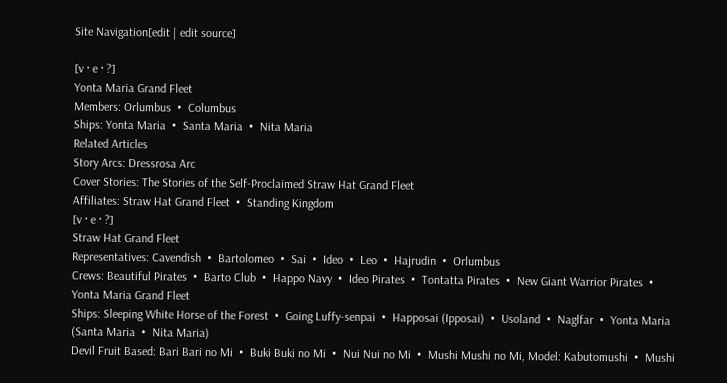Site Navigation[edit | edit source]

[v · e · ?]
Yonta Maria Grand Fleet
Members: Orlumbus  •  Columbus
Ships: Yonta Maria  •  Santa Maria  •  Nita Maria
Related Articles
Story Arcs: Dressrosa Arc
Cover Stories: The Stories of the Self-Proclaimed Straw Hat Grand Fleet
Affiliates: Straw Hat Grand Fleet  •  Standing Kingdom
[v · e · ?]
Straw Hat Grand Fleet
Representatives: Cavendish  •  Bartolomeo  •  Sai  •  Ideo  •  Leo  •  Hajrudin  •  Orlumbus
Crews: Beautiful Pirates  •  Barto Club  •  Happo Navy  •  Ideo Pirates  •  Tontatta Pirates  •  New Giant Warrior Pirates  •  Yonta Maria Grand Fleet
Ships: Sleeping White Horse of the Forest  •  Going Luffy-senpai  •  Happosai (Ipposai)  •  Usoland  •  Naglfar  •  Yonta Maria (Santa Maria  •  Nita Maria)
Devil Fruit Based: Bari Bari no Mi  •  Buki Buki no Mi  •  Nui Nui no Mi  •  Mushi Mushi no Mi, Model: Kabutomushi  •  Mushi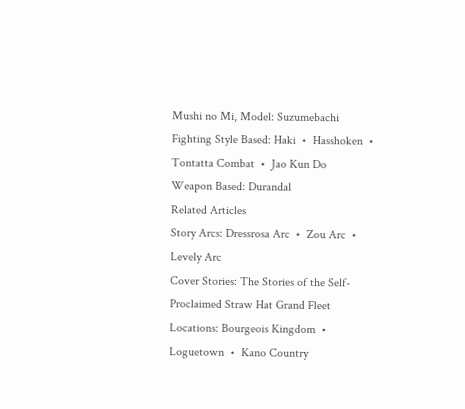Mushi no Mi, Model: Suzumebachi
Fighting Style Based: Haki  •  Hasshoken  •  Tontatta Combat  •  Jao Kun Do
Weapon Based: Durandal
Related Articles
Story Arcs: Dressrosa Arc  •  Zou Arc  •  Levely Arc
Cover Stories: The Stories of the Self-Proclaimed Straw Hat Grand Fleet
Locations: Bourgeois Kingdom  •  Loguetown  •  Kano Country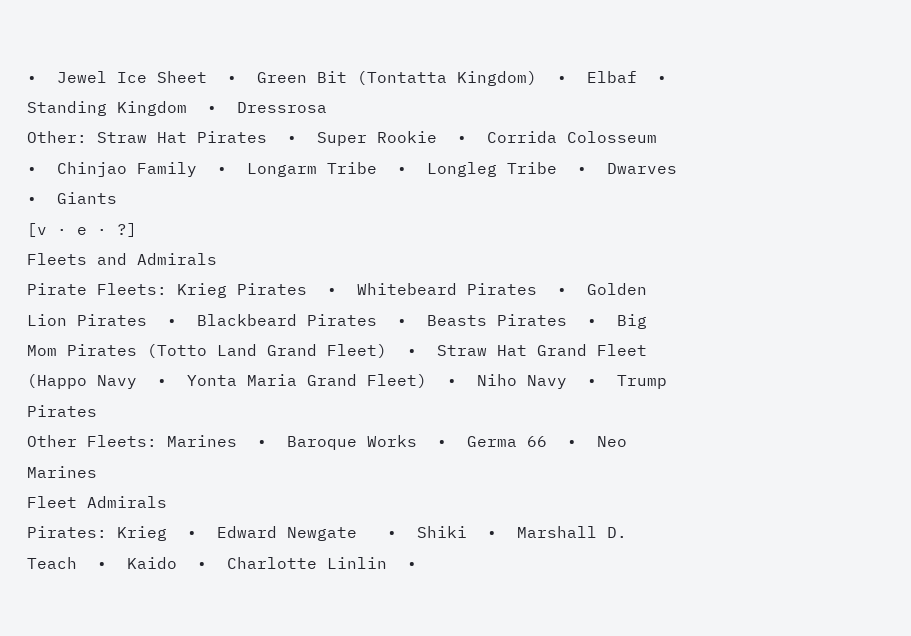•  Jewel Ice Sheet  •  Green Bit (Tontatta Kingdom)  •  Elbaf  •  Standing Kingdom  •  Dressrosa
Other: Straw Hat Pirates  •  Super Rookie  •  Corrida Colosseum  •  Chinjao Family  •  Longarm Tribe  •  Longleg Tribe  •  Dwarves  •  Giants
[v · e · ?]
Fleets and Admirals
Pirate Fleets: Krieg Pirates  •  Whitebeard Pirates  •  Golden Lion Pirates  •  Blackbeard Pirates  •  Beasts Pirates  •  Big Mom Pirates (Totto Land Grand Fleet)  •  Straw Hat Grand Fleet (Happo Navy  •  Yonta Maria Grand Fleet)  •  Niho Navy  •  Trump Pirates
Other Fleets: Marines  •  Baroque Works  •  Germa 66  •  Neo Marines
Fleet Admirals
Pirates: Krieg  •  Edward Newgate   •  Shiki  •  Marshall D. Teach  •  Kaido  •  Charlotte Linlin  •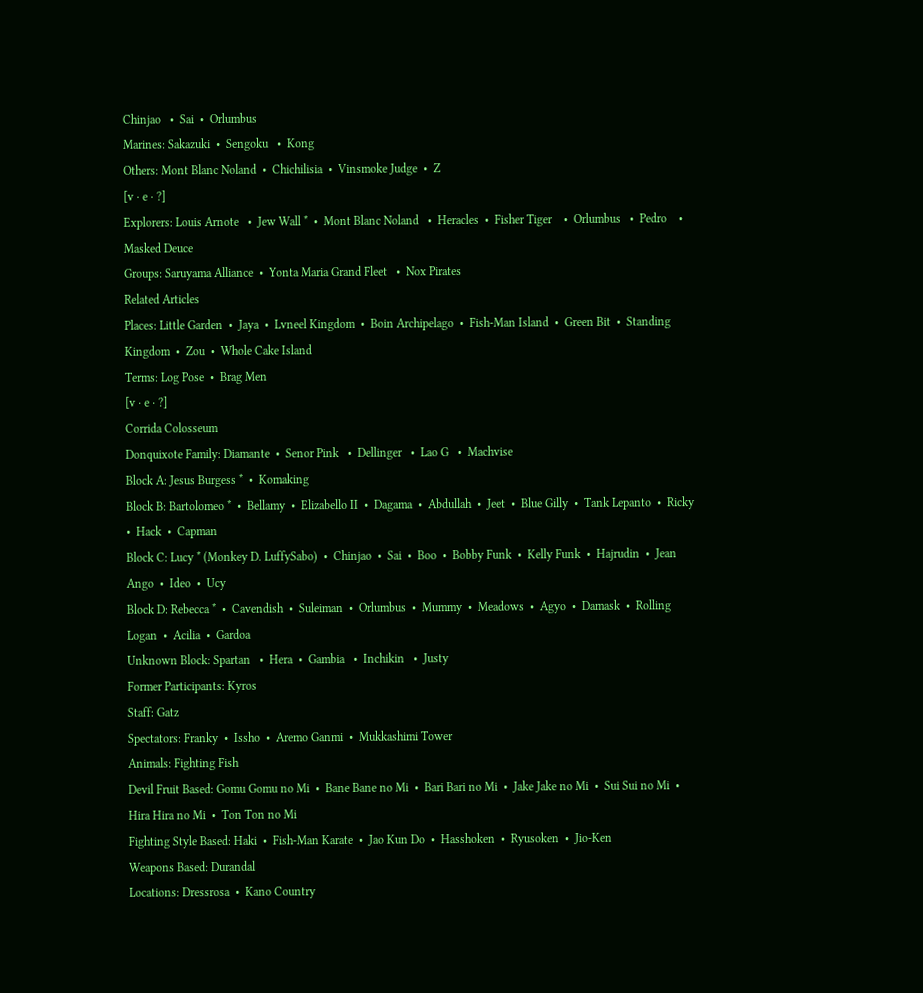Chinjao   •  Sai  •  Orlumbus
Marines: Sakazuki  •  Sengoku   •  Kong
Others: Mont Blanc Noland  •  Chichilisia  •  Vinsmoke Judge  •  Z
[v · e · ?]
Explorers: Louis Arnote   •  Jew Wall *  •  Mont Blanc Noland   •  Heracles  •  Fisher Tiger    •  Orlumbus   •  Pedro    •  Masked Deuce
Groups: Saruyama Alliance  •  Yonta Maria Grand Fleet   •  Nox Pirates
Related Articles
Places: Little Garden  •  Jaya  •  Lvneel Kingdom  •  Boin Archipelago  •  Fish-Man Island  •  Green Bit  •  Standing Kingdom  •  Zou  •  Whole Cake Island
Terms: Log Pose  •  Brag Men
[v · e · ?]
Corrida Colosseum
Donquixote Family: Diamante  •  Senor Pink   •  Dellinger   •  Lao G   •  Machvise
Block A: Jesus Burgess *  •  Komaking
Block B: Bartolomeo *  •  Bellamy  •  Elizabello II  •  Dagama  •  Abdullah  •  Jeet  •  Blue Gilly  •  Tank Lepanto  •  Ricky  •  Hack  •  Capman
Block C: Lucy * (Monkey D. LuffySabo)  •  Chinjao  •  Sai  •  Boo  •  Bobby Funk  •  Kelly Funk  •  Hajrudin  •  Jean Ango  •  Ideo  •  Ucy
Block D: Rebecca *  •  Cavendish  •  Suleiman  •  Orlumbus  •  Mummy  •  Meadows  •  Agyo  •  Damask  •  Rolling Logan  •  Acilia  •  Gardoa
Unknown Block: Spartan   •  Hera  •  Gambia   •  Inchikin   •  Justy
Former Participants: Kyros
Staff: Gatz
Spectators: Franky  •  Issho  •  Aremo Ganmi  •  Mukkashimi Tower
Animals: Fighting Fish
Devil Fruit Based: Gomu Gomu no Mi  •  Bane Bane no Mi  •  Bari Bari no Mi  •  Jake Jake no Mi  •  Sui Sui no Mi  •  Hira Hira no Mi  •  Ton Ton no Mi
Fighting Style Based: Haki  •  Fish-Man Karate  •  Jao Kun Do  •  Hasshoken  •  Ryusoken  •  Jio-Ken
Weapons Based: Durandal
Locations: Dressrosa  •  Kano Country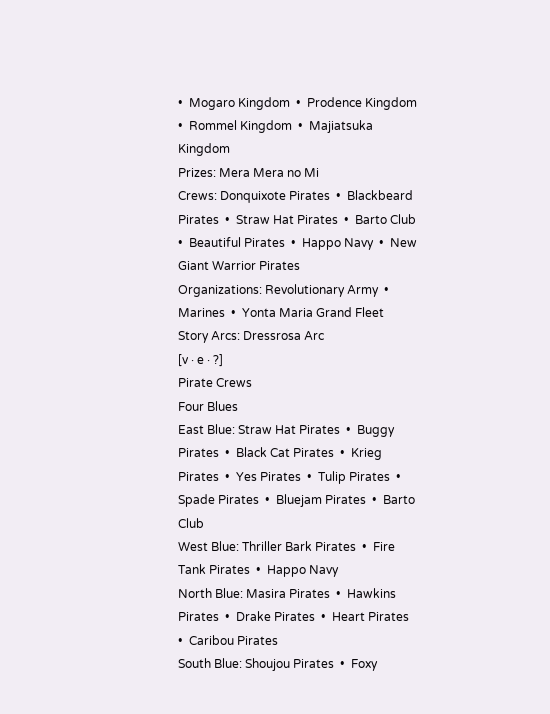•  Mogaro Kingdom  •  Prodence Kingdom  •  Rommel Kingdom  •  Majiatsuka Kingdom
Prizes: Mera Mera no Mi
Crews: Donquixote Pirates  •  Blackbeard Pirates  •  Straw Hat Pirates  •  Barto Club  •  Beautiful Pirates  •  Happo Navy  •  New Giant Warrior Pirates
Organizations: Revolutionary Army  •  Marines  •  Yonta Maria Grand Fleet
Story Arcs: Dressrosa Arc
[v · e · ?]
Pirate Crews
Four Blues
East Blue: Straw Hat Pirates  •  Buggy Pirates  •  Black Cat Pirates  •  Krieg Pirates  •  Yes Pirates  •  Tulip Pirates  •  Spade Pirates  •  Bluejam Pirates  •  Barto Club
West Blue: Thriller Bark Pirates  •  Fire Tank Pirates  •  Happo Navy
North Blue: Masira Pirates  •  Hawkins Pirates  •  Drake Pirates  •  Heart Pirates  •  Caribou Pirates
South Blue: Shoujou Pirates  •  Foxy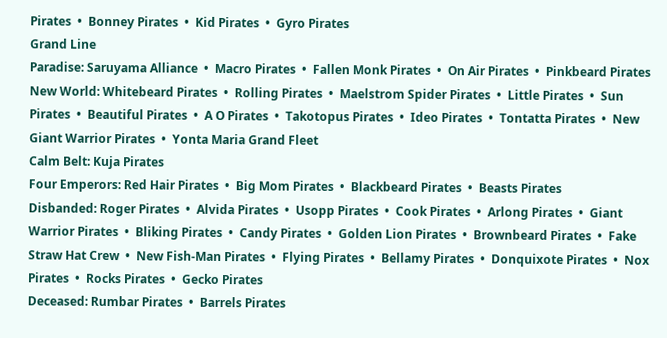Pirates  •  Bonney Pirates  •  Kid Pirates  •  Gyro Pirates
Grand Line
Paradise: Saruyama Alliance  •  Macro Pirates  •  Fallen Monk Pirates  •  On Air Pirates  •  Pinkbeard Pirates
New World: Whitebeard Pirates  •  Rolling Pirates  •  Maelstrom Spider Pirates  •  Little Pirates  •  Sun Pirates  •  Beautiful Pirates  •  A O Pirates  •  Takotopus Pirates  •  Ideo Pirates  •  Tontatta Pirates  •  New Giant Warrior Pirates  •  Yonta Maria Grand Fleet
Calm Belt: Kuja Pirates
Four Emperors: Red Hair Pirates  •  Big Mom Pirates  •  Blackbeard Pirates  •  Beasts Pirates
Disbanded: Roger Pirates  •  Alvida Pirates  •  Usopp Pirates  •  Cook Pirates  •  Arlong Pirates  •  Giant Warrior Pirates  •  Bliking Pirates  •  Candy Pirates  •  Golden Lion Pirates  •  Brownbeard Pirates  •  Fake Straw Hat Crew  •  New Fish-Man Pirates  •  Flying Pirates  •  Bellamy Pirates  •  Donquixote Pirates  •  Nox Pirates  •  Rocks Pirates  •  Gecko Pirates
Deceased: Rumbar Pirates  •  Barrels Pirates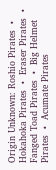Origin Unknown: Roshio Pirates  •  Hokahoka Pirates  •  Eraser Pirates  •  Fanged Toad Pirates  •  Big Helmet Pirates  •  Acumate Pirates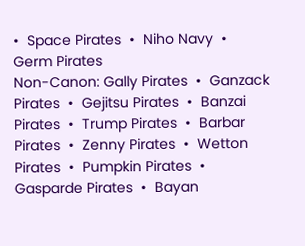•  Space Pirates  •  Niho Navy  •  Germ Pirates
Non-Canon: Gally Pirates  •  Ganzack Pirates  •  Gejitsu Pirates  •  Banzai Pirates  •  Trump Pirates  •  Barbar Pirates  •  Zenny Pirates  •  Wetton Pirates  •  Pumpkin Pirates  •  Gasparde Pirates  •  Bayan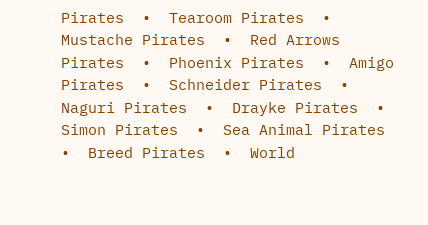Pirates  •  Tearoom Pirates  •  Mustache Pirates  •  Red Arrows Pirates  •  Phoenix Pirates  •  Amigo Pirates  •  Schneider Pirates  •  Naguri Pirates  •  Drayke Pirates  •  Simon Pirates  •  Sea Animal Pirates  •  Breed Pirates  •  World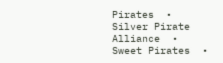Pirates  •  Silver Pirate Alliance  •  Sweet Pirates  •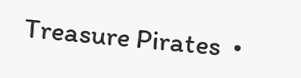Treasure Pirates  •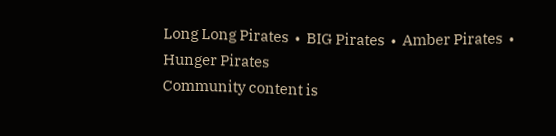Long Long Pirates  •  BIG Pirates  •  Amber Pirates  •  Hunger Pirates
Community content is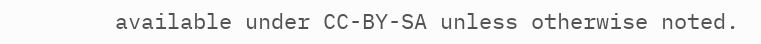available under CC-BY-SA unless otherwise noted.